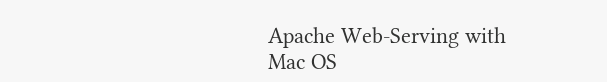Apache Web-Serving with Mac OS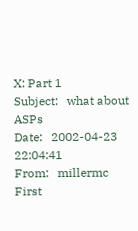X: Part 1
Subject:   what about ASPs
Date:   2002-04-23 22:04:41
From:   millermc
First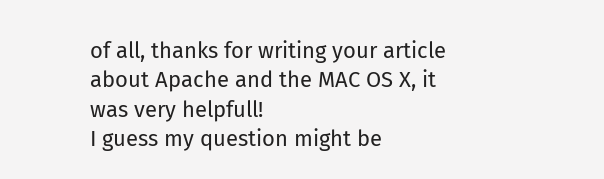of all, thanks for writing your article about Apache and the MAC OS X, it was very helpfull!
I guess my question might be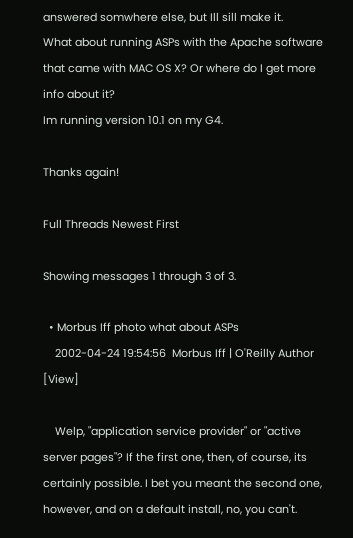answered somwhere else, but Ill sill make it.
What about running ASPs with the Apache software that came with MAC OS X? Or where do I get more info about it?
Im running version 10.1 on my G4.

Thanks again!

Full Threads Newest First

Showing messages 1 through 3 of 3.

  • Morbus Iff photo what about ASPs
    2002-04-24 19:54:56  Morbus Iff | O'Reilly Author [View]

    Welp, "application service provider" or "active server pages"? If the first one, then, of course, its certainly possible. I bet you meant the second one, however, and on a default install, no, you can't.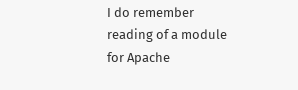I do remember reading of a module for Apache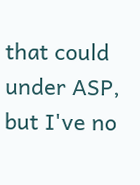that could under ASP, but I've no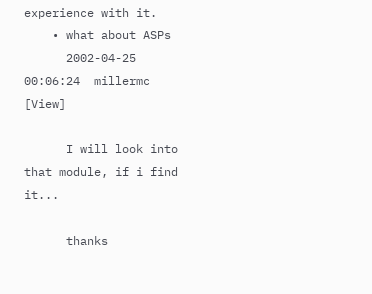experience with it.
    • what about ASPs
      2002-04-25 00:06:24  millermc [View]

      I will look into that module, if i find it...

      thanks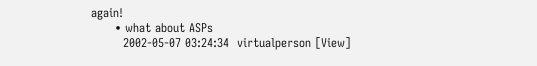again!
      • what about ASPs
        2002-05-07 03:24:34  virtualperson [View]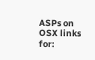ASPs on OSX links for: